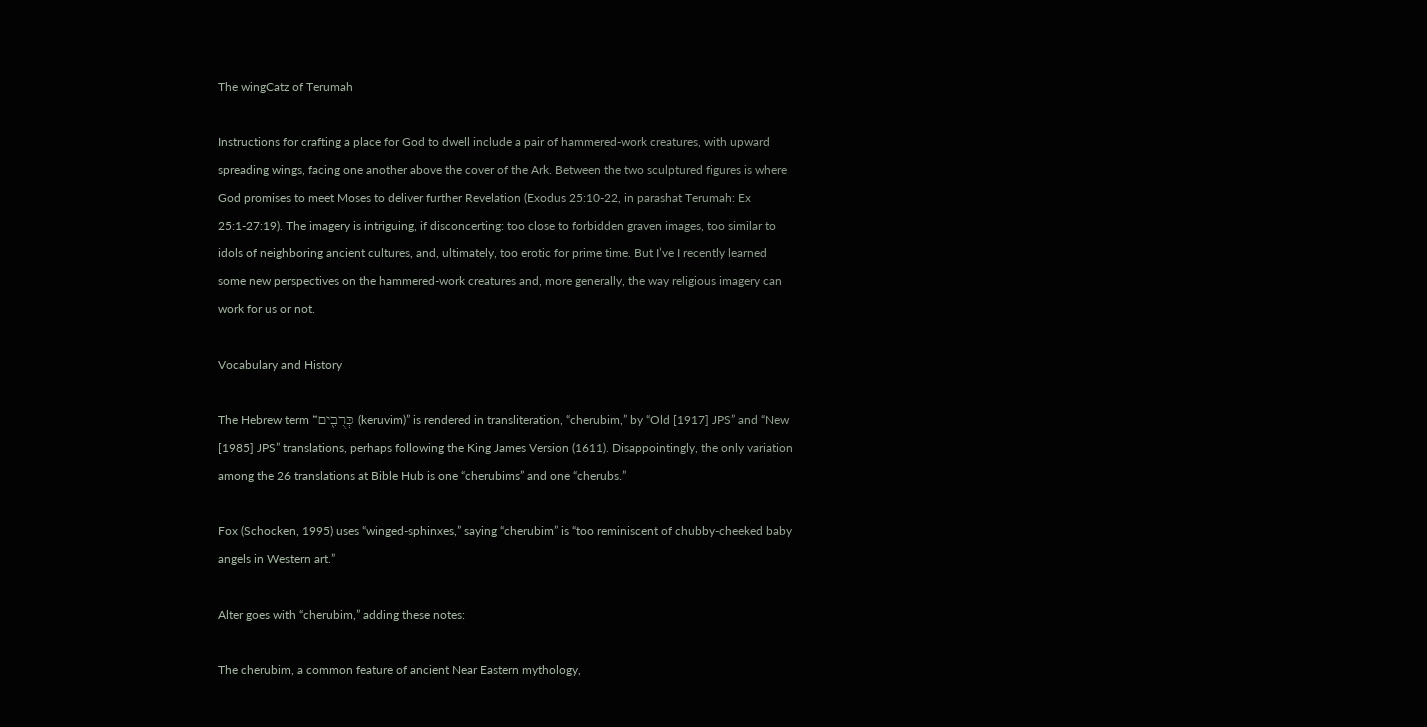The wingCatz of Terumah

Instructions for crafting a place for God to dwell include a pair of hammered-work creatures, with upward spreading wings, facing one another above the cover of the Ark. Between the two sculptured figures is where God promises to meet Moses to deliver further Revelation (Exodus 25:10-22, in parashat Terumah: Ex 25:1-27:19). The imagery is intriguing, if disconcerting: too close to forbidden graven images, too similar to idols of neighboring ancient cultures, and, ultimately, too erotic for prime time. But I’ve I recently learned some new perspectives on the hammered-work creatures and, more generally, the way religious imagery can work for us or not.

Vocabulary and History

The Hebrew term “כְּרֻבִ֖ים (keruvim)” is rendered in transliteration, “cherubim,” by “Old [1917] JPS” and “New [1985] JPS” translations, perhaps following the King James Version (1611). Disappointingly, the only variation among the 26 translations at Bible Hub is one “cherubims” and one “cherubs.”

Fox (Schocken, 1995) uses “winged-sphinxes,” saying “cherubim” is “too reminiscent of chubby-cheeked baby angels in Western art.”

Alter goes with “cherubim,” adding these notes:

The cherubim, a common feature of ancient Near Eastern mythology,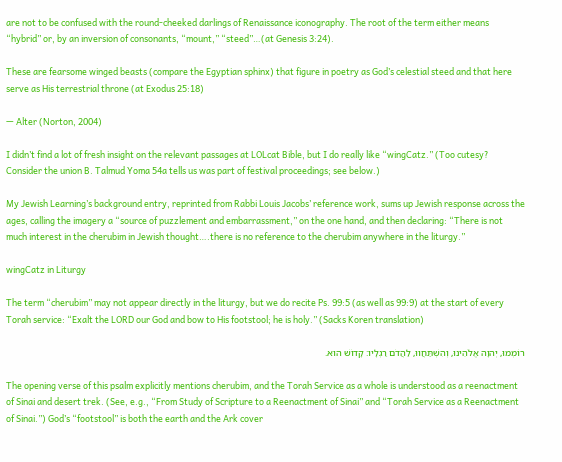are not to be confused with the round-cheeked darlings of Renaissance iconography. The root of the term either means “hybrid” or, by an inversion of consonants, “mount,” “steed”…(at Genesis 3:24).

These are fearsome winged beasts (compare the Egyptian sphinx) that figure in poetry as God’s celestial steed and that here serve as His terrestrial throne (at Exodus 25:18)

— Alter (Norton, 2004)

I didn’t find a lot of fresh insight on the relevant passages at LOLcat Bible, but I do really like “wingCatz.” (Too cutesy? Consider the union B. Talmud Yoma 54a tells us was part of festival proceedings; see below.)

My Jewish Learning’s background entry, reprinted from Rabbi Louis Jacobs’ reference work, sums up Jewish response across the ages, calling the imagery a “source of puzzlement and embarrassment,” on the one hand, and then declaring: “There is not much interest in the cherubim in Jewish thought….there is no reference to the cherubim anywhere in the liturgy.”

wingCatz in Liturgy

The term “cherubim” may not appear directly in the liturgy, but we do recite Ps. 99:5 (as well as 99:9) at the start of every Torah service: “Exalt the LORD our God and bow to His footstool; he is holy.” (Sacks Koren translation)

רוֹמְמוּ, יְהוָה אֱלֹהֵינוּ, וְהִשְׁתַּחֲווּ, לַהֲדֹם רַגְלָיו: קָדוֹשׁ הוּא.

The opening verse of this psalm explicitly mentions cherubim, and the Torah Service as a whole is understood as a reenactment of Sinai and desert trek. (See, e.g., “From Study of Scripture to a Reenactment of Sinai” and “Torah Service as a Reenactment of Sinai.”) God’s “footstool” is both the earth and the Ark cover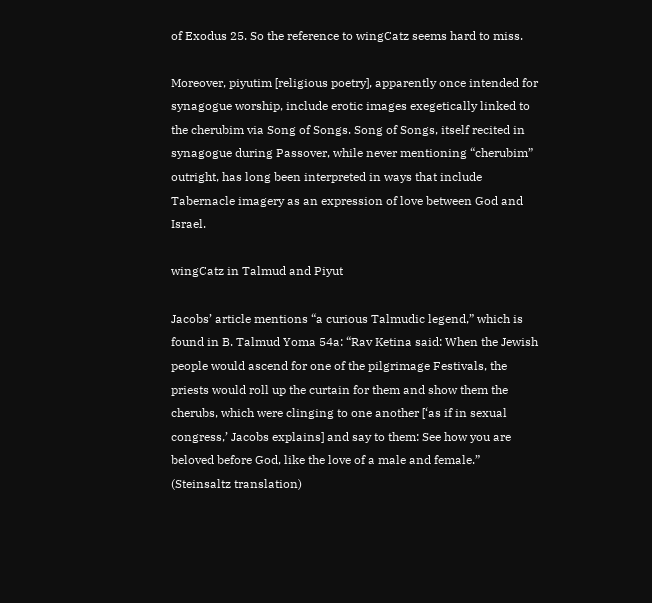of Exodus 25. So the reference to wingCatz seems hard to miss.

Moreover, piyutim [religious poetry], apparently once intended for synagogue worship, include erotic images exegetically linked to the cherubim via Song of Songs. Song of Songs, itself recited in synagogue during Passover, while never mentioning “cherubim” outright, has long been interpreted in ways that include Tabernacle imagery as an expression of love between God and Israel.

wingCatz in Talmud and Piyut

Jacobs’ article mentions “a curious Talmudic legend,” which is found in B. Talmud Yoma 54a: “Rav Ketina said: When the Jewish people would ascend for one of the pilgrimage Festivals, the priests would roll up the curtain for them and show them the cherubs, which were clinging to one another [‘as if in sexual congress,’ Jacobs explains] and say to them: See how you are beloved before God, like the love of a male and female.” (Steinsaltz translation)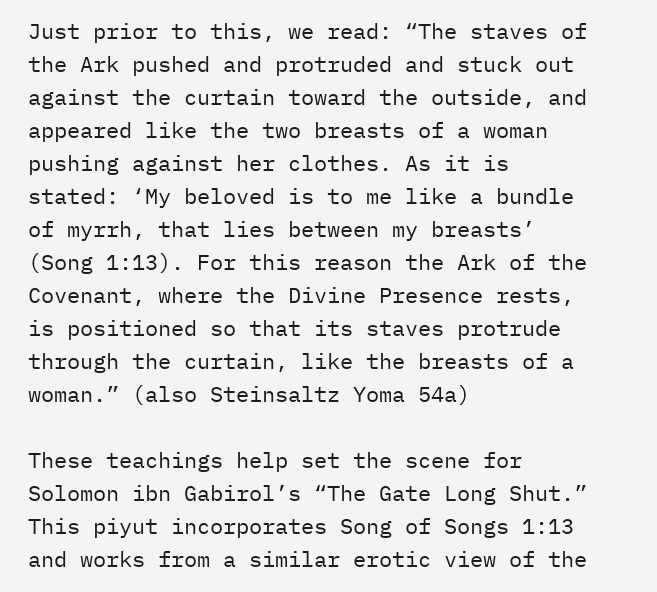Just prior to this, we read: “The staves of the Ark pushed and protruded and stuck out against the curtain toward the outside, and appeared like the two breasts of a woman pushing against her clothes. As it is stated: ‘My beloved is to me like a bundle of myrrh, that lies between my breasts’ (Song 1:13). For this reason the Ark of the Covenant, where the Divine Presence rests, is positioned so that its staves protrude through the curtain, like the breasts of a woman.” (also Steinsaltz Yoma 54a)

These teachings help set the scene for Solomon ibn Gabirol’s “The Gate Long Shut.” This piyut incorporates Song of Songs 1:13 and works from a similar erotic view of the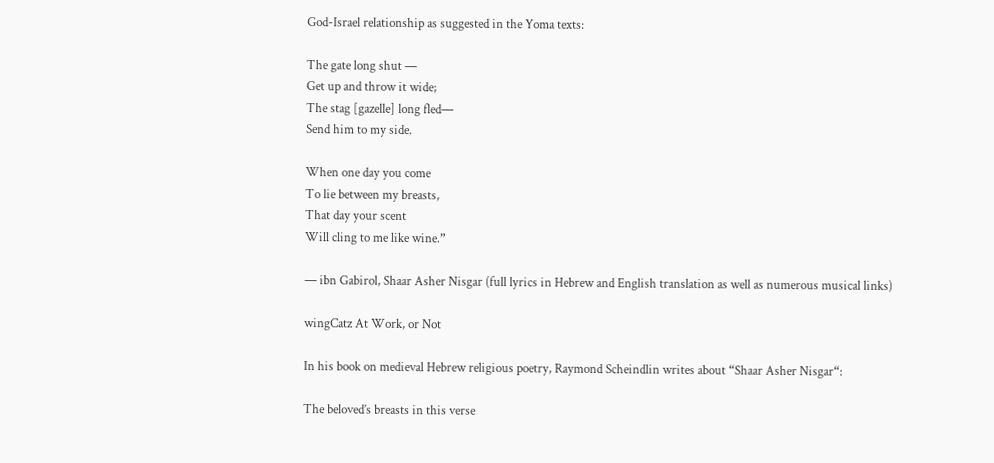God-Israel relationship as suggested in the Yoma texts:

The gate long shut —
Get up and throw it wide;
The stag [gazelle] long fled—
Send him to my side.

When one day you come
To lie between my breasts,
That day your scent
Will cling to me like wine.”

— ibn Gabirol, Shaar Asher Nisgar (full lyrics in Hebrew and English translation as well as numerous musical links)

wingCatz At Work, or Not

In his book on medieval Hebrew religious poetry, Raymond Scheindlin writes about “Shaar Asher Nisgar“:

The beloved’s breasts in this verse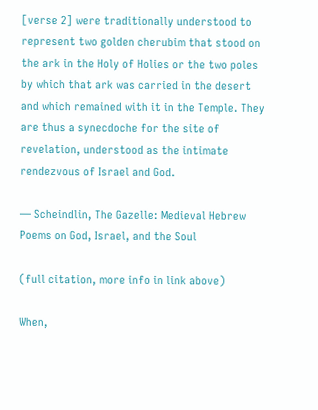[verse 2] were traditionally understood to represent two golden cherubim that stood on the ark in the Holy of Holies or the two poles by which that ark was carried in the desert and which remained with it in the Temple. They are thus a synecdoche for the site of revelation, understood as the intimate rendezvous of Israel and God.

— Scheindlin, The Gazelle: Medieval Hebrew Poems on God, Israel, and the Soul

(full citation, more info in link above)

When,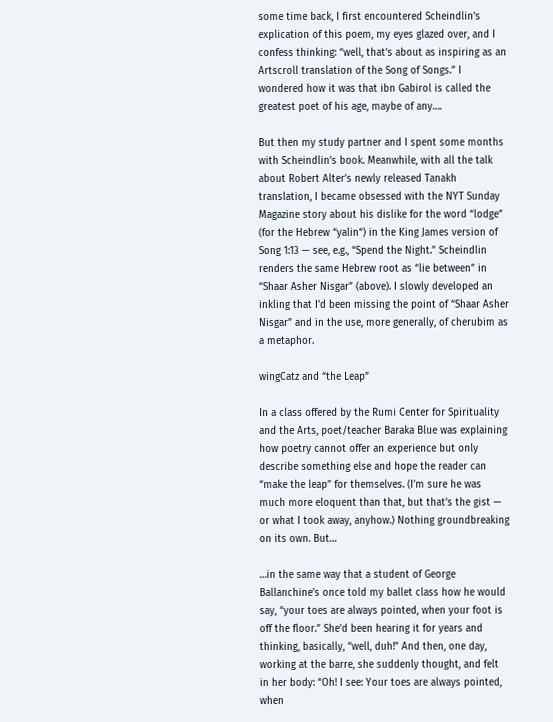some time back, I first encountered Scheindlin’s explication of this poem, my eyes glazed over, and I confess thinking: “well, that’s about as inspiring as an Artscroll translation of the Song of Songs.” I wondered how it was that ibn Gabirol is called the greatest poet of his age, maybe of any….

But then my study partner and I spent some months with Scheindlin’s book. Meanwhile, with all the talk about Robert Alter’s newly released Tanakh translation, I became obsessed with the NYT Sunday Magazine story about his dislike for the word “lodge” (for the Hebrew “yalin“) in the King James version of Song 1:13 — see, e.g., “Spend the Night.” Scheindlin renders the same Hebrew root as “lie between” in “Shaar Asher Nisgar” (above). I slowly developed an inkling that I’d been missing the point of “Shaar Asher Nisgar” and in the use, more generally, of cherubim as a metaphor.

wingCatz and “the Leap”

In a class offered by the Rumi Center for Spirituality and the Arts, poet/teacher Baraka Blue was explaining how poetry cannot offer an experience but only describe something else and hope the reader can “make the leap” for themselves. (I’m sure he was much more eloquent than that, but that’s the gist — or what I took away, anyhow.) Nothing groundbreaking on its own. But…

…in the same way that a student of George Ballanchine’s once told my ballet class how he would say, “your toes are always pointed, when your foot is off the floor.” She’d been hearing it for years and thinking, basically, “well, duh!” And then, one day, working at the barre, she suddenly thought, and felt in her body: “Oh! I see: Your toes are always pointed, when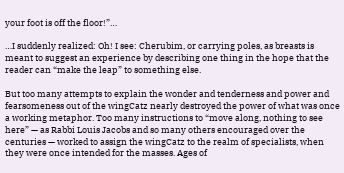your foot is off the floor!”…

…I suddenly realized: Oh! I see: Cherubim, or carrying poles, as breasts is meant to suggest an experience by describing one thing in the hope that the reader can “make the leap” to something else.

But too many attempts to explain the wonder and tenderness and power and fearsomeness out of the wingCatz nearly destroyed the power of what was once a working metaphor. Too many instructions to “move along, nothing to see here” — as Rabbi Louis Jacobs and so many others encouraged over the centuries — worked to assign the wingCatz to the realm of specialists, when they were once intended for the masses. Ages of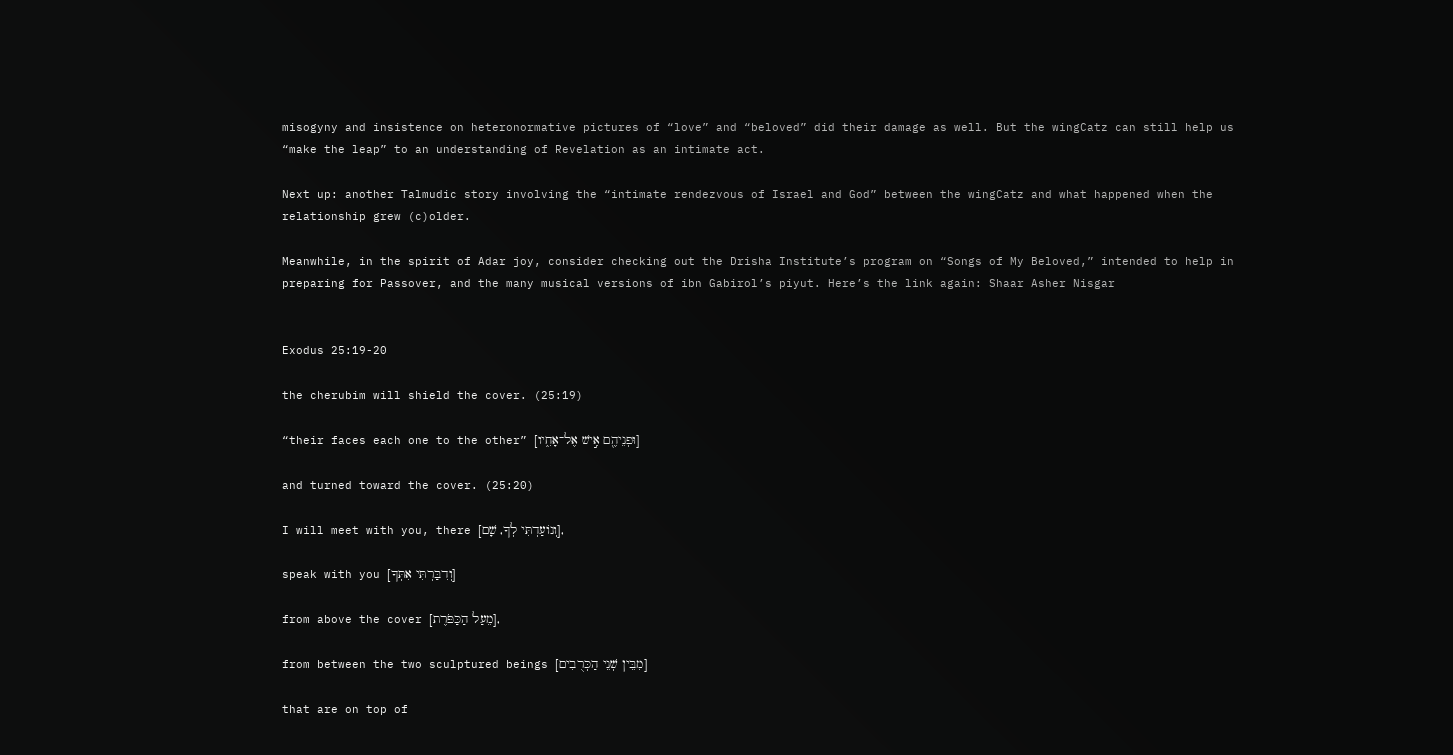misogyny and insistence on heteronormative pictures of “love” and “beloved” did their damage as well. But the wingCatz can still help us “make the leap” to an understanding of Revelation as an intimate act.

Next up: another Talmudic story involving the “intimate rendezvous of Israel and God” between the wingCatz and what happened when the relationship grew (c)older.

Meanwhile, in the spirit of Adar joy, consider checking out the Drisha Institute’s program on “Songs of My Beloved,” intended to help in preparing for Passover, and the many musical versions of ibn Gabirol’s piyut. Here’s the link again: Shaar Asher Nisgar


Exodus 25:19-20

the cherubim will shield the cover. (25:19)

“their faces each one to the other” [וּפְנֵיהֶ֖ם אִ֣ישׁ אֶל־אָחִ֑יו]

and turned toward the cover. (25:20)

I will meet with you, there [וְנוֹעַדְתִּי לְךָ, שָׁם],

speak with you [וְדִבַּרְתִּי אִתְּךָ]

from above the cover [מֵעַל הַכַּפֹּרֶת],

from between the two sculptured beings [מִבֵּין שְׁנֵי הַכְּרֻבִים]

that are on top of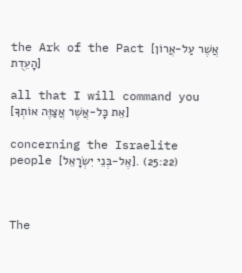the Ark of the Pact [אֲשֶׁר עַל-אֲרוֹן הָעֵדֻת]

all that I will command you [אֵת כָּל-אֲשֶׁר אֲצַוֶּה אוֹתְךָ]

concerning the Israelite people [אֶל-בְּנֵי יִשְׂרָאֵל]. (25:22)



The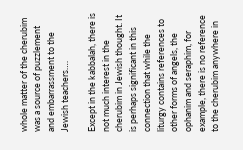whole matter of the cherubim was a source of puzzlement and embarrassment to the Jewish teachers….

Except in the kabbalah, there is not much interest in the cherubim in Jewish thought. It is perhaps significant in this connection that while the liturgy contains references to other forms of angels, the ophanim and seraphim, for example, there is no reference to the cherubim anywhere in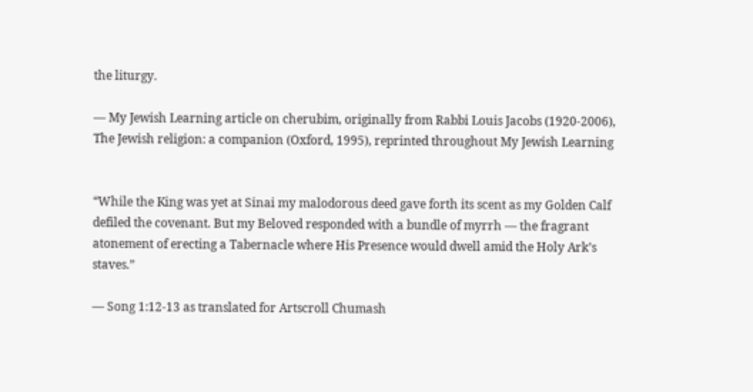the liturgy.

— My Jewish Learning article on cherubim, originally from Rabbi Louis Jacobs (1920-2006), The Jewish religion: a companion (Oxford, 1995), reprinted throughout My Jewish Learning


“While the King was yet at Sinai my malodorous deed gave forth its scent as my Golden Calf defiled the covenant. But my Beloved responded with a bundle of myrrh — the fragrant atonement of erecting a Tabernacle where His Presence would dwell amid the Holy Ark’s staves.”

— Song 1:12-13 as translated for Artscroll Chumash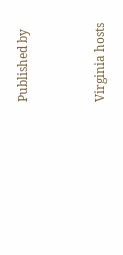Published by


Virginia hosts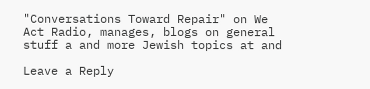"Conversations Toward Repair" on We Act Radio, manages, blogs on general stuff a and more Jewish topics at and

Leave a Reply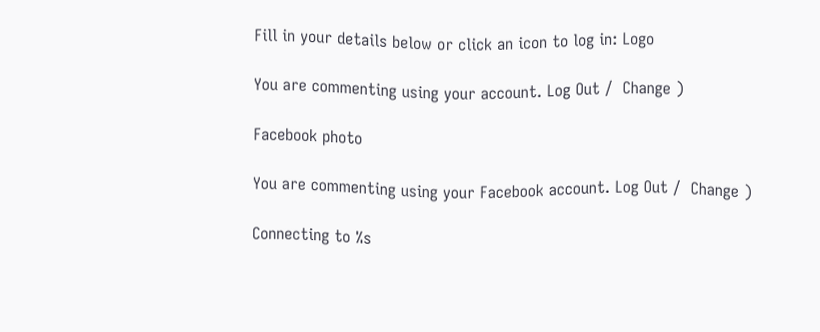Fill in your details below or click an icon to log in: Logo

You are commenting using your account. Log Out /  Change )

Facebook photo

You are commenting using your Facebook account. Log Out /  Change )

Connecting to %s